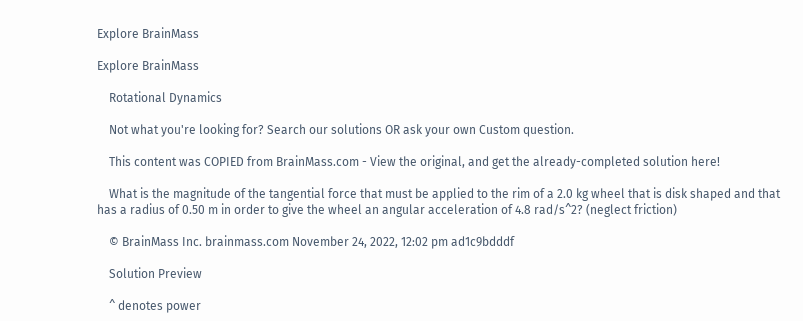Explore BrainMass

Explore BrainMass

    Rotational Dynamics

    Not what you're looking for? Search our solutions OR ask your own Custom question.

    This content was COPIED from BrainMass.com - View the original, and get the already-completed solution here!

    What is the magnitude of the tangential force that must be applied to the rim of a 2.0 kg wheel that is disk shaped and that has a radius of 0.50 m in order to give the wheel an angular acceleration of 4.8 rad/s^2? (neglect friction)

    © BrainMass Inc. brainmass.com November 24, 2022, 12:02 pm ad1c9bdddf

    Solution Preview

    ^ denotes power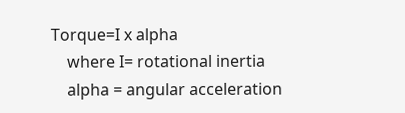Torque=I x alpha
    where I= rotational inertia
    alpha = angular acceleration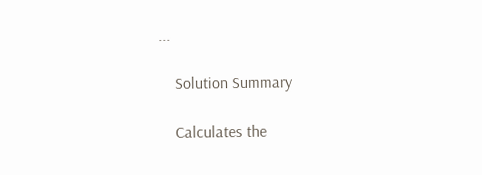...

    Solution Summary

    Calculates the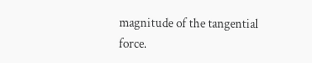magnitude of the tangential force.